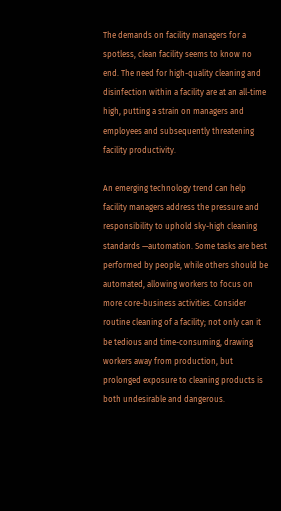The demands on facility managers for a spotless, clean facility seems to know no end. The need for high-quality cleaning and disinfection within a facility are at an all-time high, putting a strain on managers and employees and subsequently threatening facility productivity.

An emerging technology trend can help facility managers address the pressure and responsibility to uphold sky-high cleaning standards —automation. Some tasks are best performed by people, while others should be automated, allowing workers to focus on more core-business activities. Consider routine cleaning of a facility; not only can it be tedious and time-consuming, drawing workers away from production, but prolonged exposure to cleaning products is both undesirable and dangerous.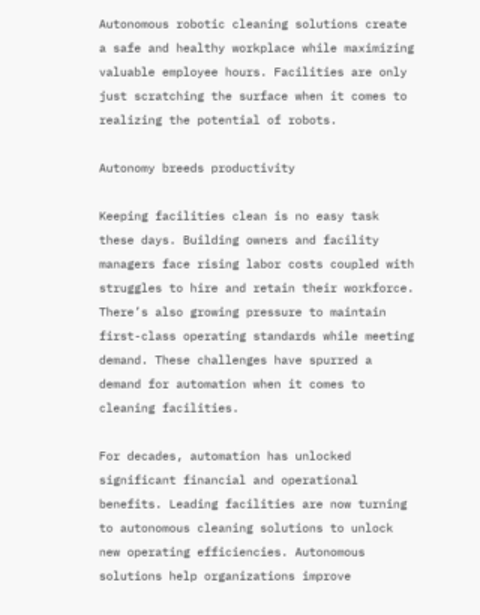Autonomous robotic cleaning solutions create a safe and healthy workplace while maximizing valuable employee hours. Facilities are only just scratching the surface when it comes to realizing the potential of robots.

Autonomy breeds productivity

Keeping facilities clean is no easy task these days. Building owners and facility managers face rising labor costs coupled with struggles to hire and retain their workforce. There’s also growing pressure to maintain first-class operating standards while meeting demand. These challenges have spurred a demand for automation when it comes to cleaning facilities.

For decades, automation has unlocked significant financial and operational benefits. Leading facilities are now turning to autonomous cleaning solutions to unlock new operating efficiencies. Autonomous solutions help organizations improve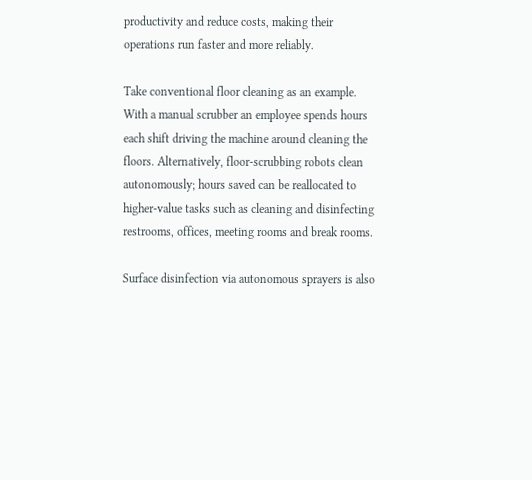productivity and reduce costs, making their operations run faster and more reliably.

Take conventional floor cleaning as an example. With a manual scrubber an employee spends hours each shift driving the machine around cleaning the floors. Alternatively, floor-scrubbing robots clean autonomously; hours saved can be reallocated to higher-value tasks such as cleaning and disinfecting restrooms, offices, meeting rooms and break rooms.

Surface disinfection via autonomous sprayers is also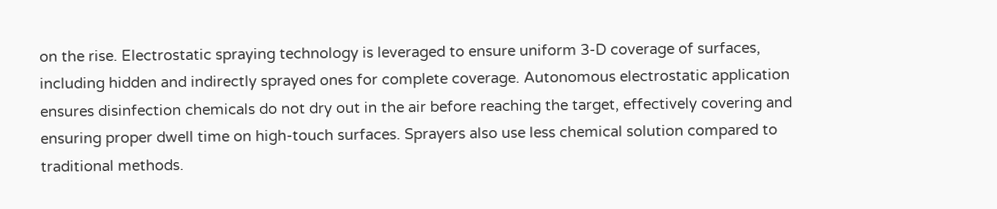on the rise. Electrostatic spraying technology is leveraged to ensure uniform 3-D coverage of surfaces, including hidden and indirectly sprayed ones for complete coverage. Autonomous electrostatic application ensures disinfection chemicals do not dry out in the air before reaching the target, effectively covering and ensuring proper dwell time on high-touch surfaces. Sprayers also use less chemical solution compared to traditional methods.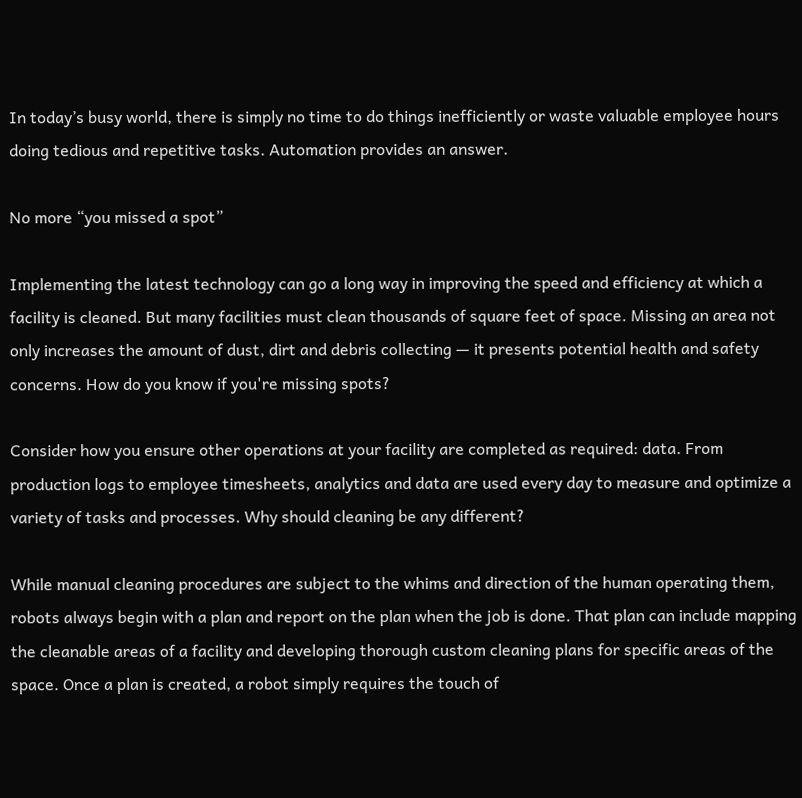In today’s busy world, there is simply no time to do things inefficiently or waste valuable employee hours doing tedious and repetitive tasks. Automation provides an answer.

No more “you missed a spot”

Implementing the latest technology can go a long way in improving the speed and efficiency at which a facility is cleaned. But many facilities must clean thousands of square feet of space. Missing an area not only increases the amount of dust, dirt and debris collecting — it presents potential health and safety concerns. How do you know if you're missing spots?

Consider how you ensure other operations at your facility are completed as required: data. From production logs to employee timesheets, analytics and data are used every day to measure and optimize a variety of tasks and processes. Why should cleaning be any different?

While manual cleaning procedures are subject to the whims and direction of the human operating them, robots always begin with a plan and report on the plan when the job is done. That plan can include mapping the cleanable areas of a facility and developing thorough custom cleaning plans for specific areas of the space. Once a plan is created, a robot simply requires the touch of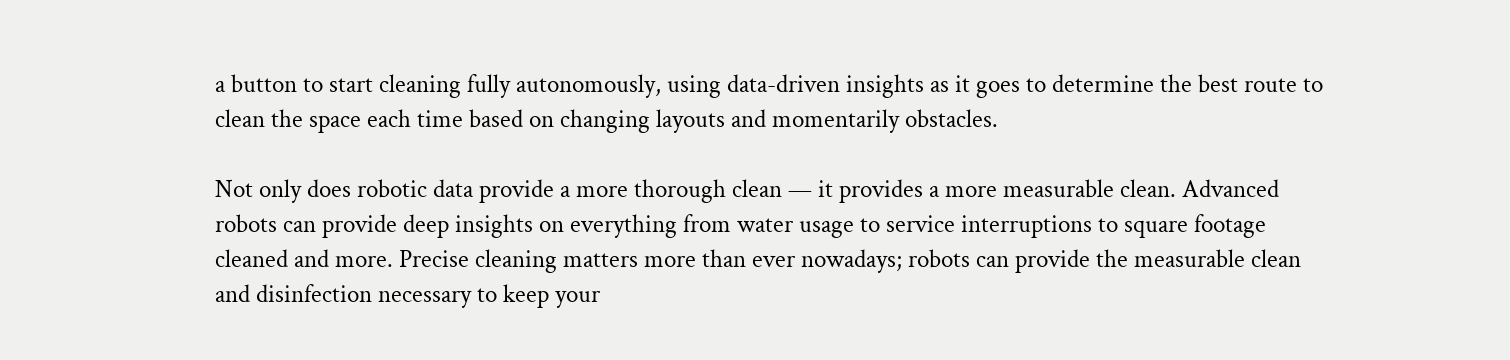a button to start cleaning fully autonomously, using data-driven insights as it goes to determine the best route to clean the space each time based on changing layouts and momentarily obstacles.

Not only does robotic data provide a more thorough clean — it provides a more measurable clean. Advanced robots can provide deep insights on everything from water usage to service interruptions to square footage cleaned and more. Precise cleaning matters more than ever nowadays; robots can provide the measurable clean and disinfection necessary to keep your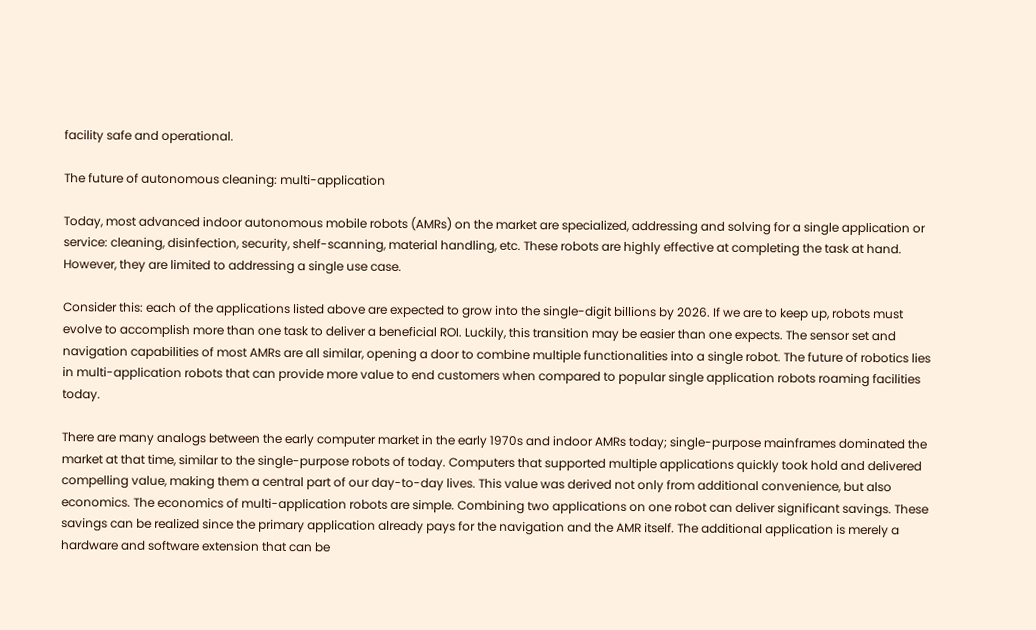facility safe and operational.

The future of autonomous cleaning: multi-application

Today, most advanced indoor autonomous mobile robots (AMRs) on the market are specialized, addressing and solving for a single application or service: cleaning, disinfection, security, shelf-scanning, material handling, etc. These robots are highly effective at completing the task at hand. However, they are limited to addressing a single use case.

Consider this: each of the applications listed above are expected to grow into the single-digit billions by 2026. If we are to keep up, robots must evolve to accomplish more than one task to deliver a beneficial ROI. Luckily, this transition may be easier than one expects. The sensor set and navigation capabilities of most AMRs are all similar, opening a door to combine multiple functionalities into a single robot. The future of robotics lies in multi-application robots that can provide more value to end customers when compared to popular single application robots roaming facilities today.

There are many analogs between the early computer market in the early 1970s and indoor AMRs today; single-purpose mainframes dominated the market at that time, similar to the single-purpose robots of today. Computers that supported multiple applications quickly took hold and delivered compelling value, making them a central part of our day-to-day lives. This value was derived not only from additional convenience, but also economics. The economics of multi-application robots are simple. Combining two applications on one robot can deliver significant savings. These savings can be realized since the primary application already pays for the navigation and the AMR itself. The additional application is merely a hardware and software extension that can be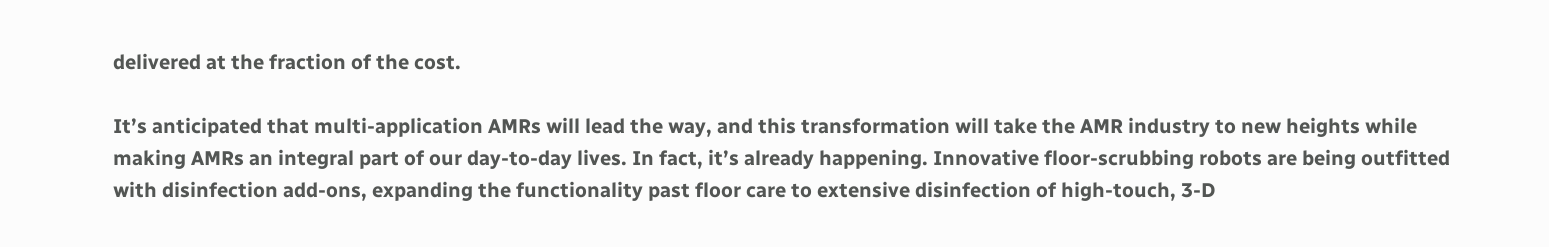delivered at the fraction of the cost.

It’s anticipated that multi-application AMRs will lead the way, and this transformation will take the AMR industry to new heights while making AMRs an integral part of our day-to-day lives. In fact, it’s already happening. Innovative floor-scrubbing robots are being outfitted with disinfection add-ons, expanding the functionality past floor care to extensive disinfection of high-touch, 3-D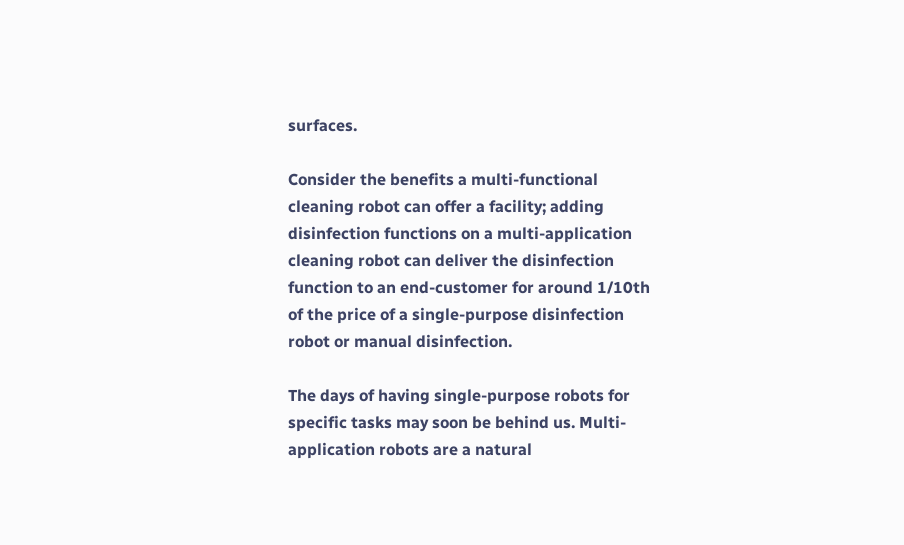surfaces.

Consider the benefits a multi-functional cleaning robot can offer a facility; adding disinfection functions on a multi-application cleaning robot can deliver the disinfection function to an end-customer for around 1/10th of the price of a single-purpose disinfection robot or manual disinfection.

The days of having single-purpose robots for specific tasks may soon be behind us. Multi-application robots are a natural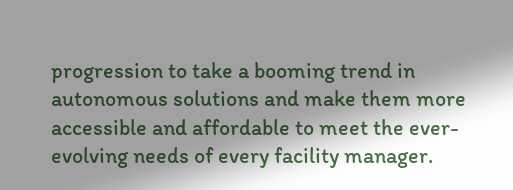progression to take a booming trend in autonomous solutions and make them more accessible and affordable to meet the ever-evolving needs of every facility manager.